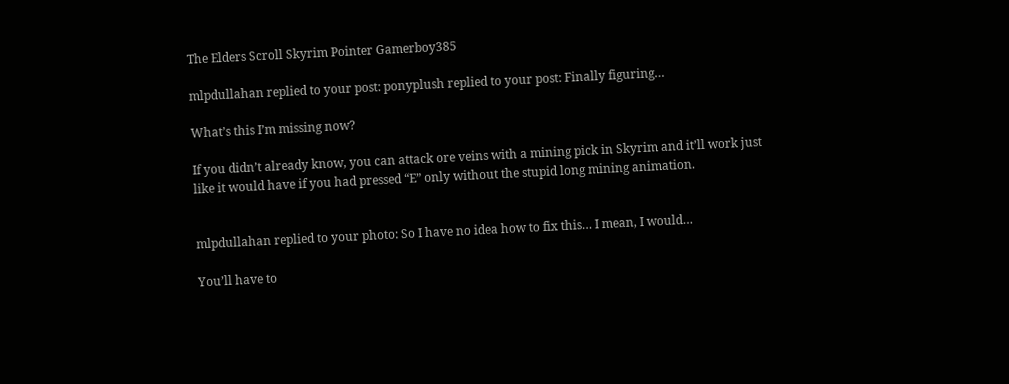The Elders Scroll Skyrim Pointer Gamerboy385

mlpdullahan replied to your post: ponyplush replied to your post: Finally figuring…

What’s this I’m missing now?

If you didn’t already know, you can attack ore veins with a mining pick in Skyrim and it’ll work just like it would have if you had pressed “E” only without the stupid long mining animation.


mlpdullahan replied to your photo: So I have no idea how to fix this… I mean, I would…

You’ll have to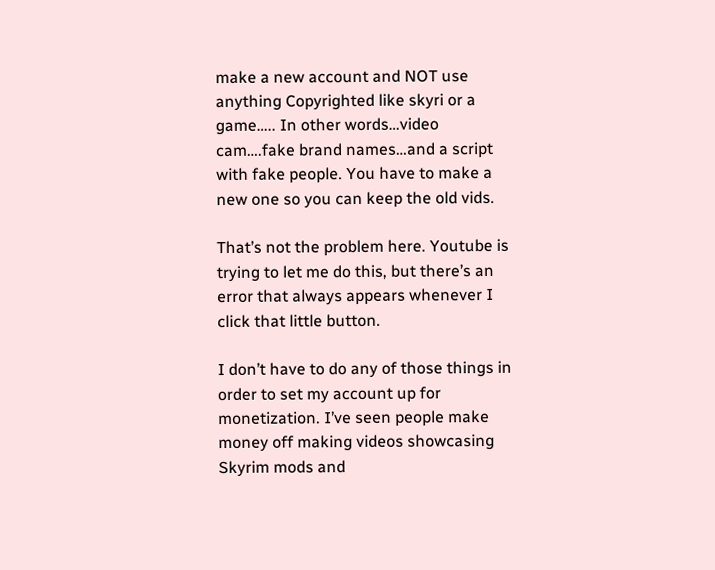make a new account and NOT use anything Copyrighted like skyri or a game….. In other words…video cam….fake brand names…and a script with fake people. You have to make a new one so you can keep the old vids.

That’s not the problem here. Youtube is trying to let me do this, but there’s an error that always appears whenever I click that little button.

I don’t have to do any of those things in order to set my account up for monetization. I’ve seen people make money off making videos showcasing Skyrim mods and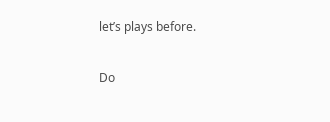let’s plays before.

Do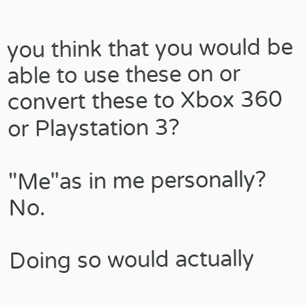you think that you would be able to use these on or convert these to Xbox 360 or Playstation 3?

"Me"as in me personally? No.

Doing so would actually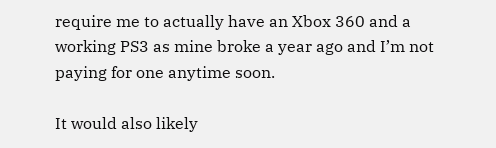require me to actually have an Xbox 360 and a working PS3 as mine broke a year ago and I’m not paying for one anytime soon.

It would also likely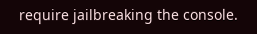require jailbreaking the console.